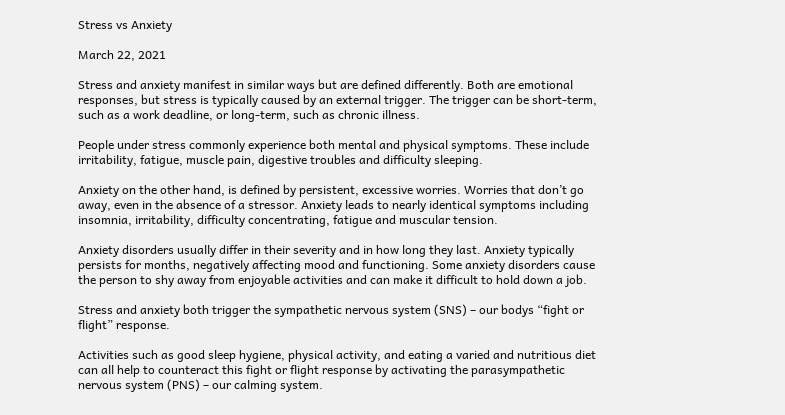Stress vs Anxiety

March 22, 2021

Stress and anxiety manifest in similar ways but are defined differently. Both are emotional responses, but stress is typically caused by an external trigger. The trigger can be short-term, such as a work deadline, or long-term, such as chronic illness.

People under stress commonly experience both mental and physical symptoms. These include irritability, fatigue, muscle pain, digestive troubles and difficulty sleeping.

Anxiety on the other hand, is defined by persistent, excessive worries. Worries that don’t go away, even in the absence of a stressor. Anxiety leads to nearly identical symptoms including insomnia, irritability, difficulty concentrating, fatigue and muscular tension.

Anxiety disorders usually differ in their severity and in how long they last. Anxiety typically persists for months, negatively affecting mood and functioning. Some anxiety disorders cause the person to shy away from enjoyable activities and can make it difficult to hold down a job.

Stress and anxiety both trigger the sympathetic nervous system (SNS) – our bodys “fight or flight” response.

Activities such as good sleep hygiene, physical activity, and eating a varied and nutritious diet can all help to counteract this fight or flight response by activating the parasympathetic nervous system (PNS) – our calming system.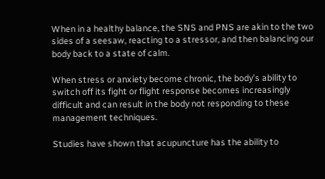When in a healthy balance, the SNS and PNS are akin to the two sides of a seesaw, reacting to a stressor, and then balancing our body back to a state of calm.

When stress or anxiety become chronic, the body’s ability to switch off its fight or flight response becomes increasingly difficult and can result in the body not responding to these management techniques.

Studies have shown that acupuncture has the ability to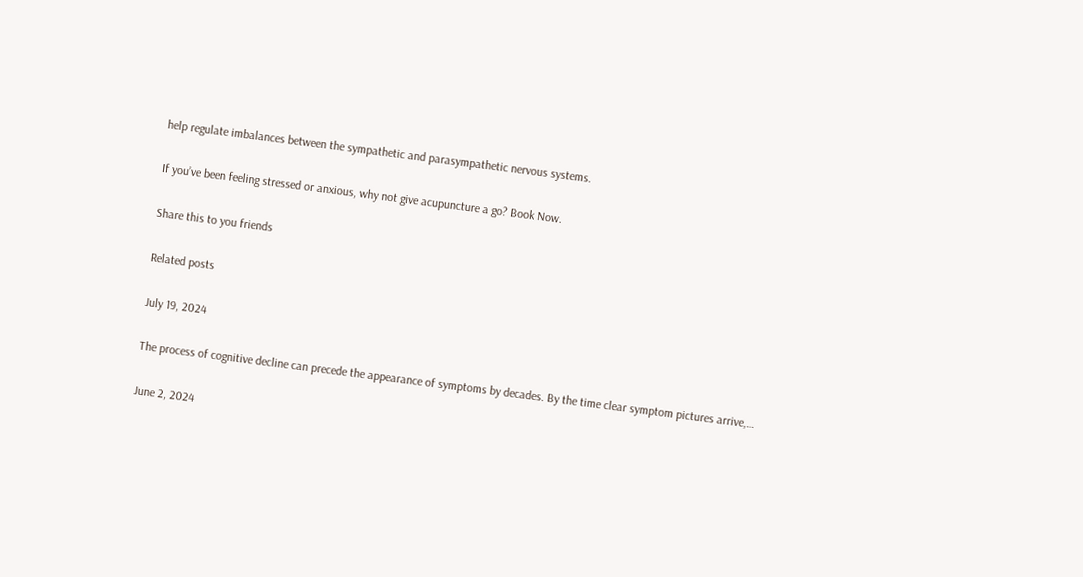help regulate imbalances between the sympathetic and parasympathetic nervous systems.

If you’ve been feeling stressed or anxious, why not give acupuncture a go? Book Now.

Share this to you friends

Related posts

July 19, 2024

The process of cognitive decline can precede the appearance of symptoms by decades. By the time clear symptom pictures arrive,…

June 2, 2024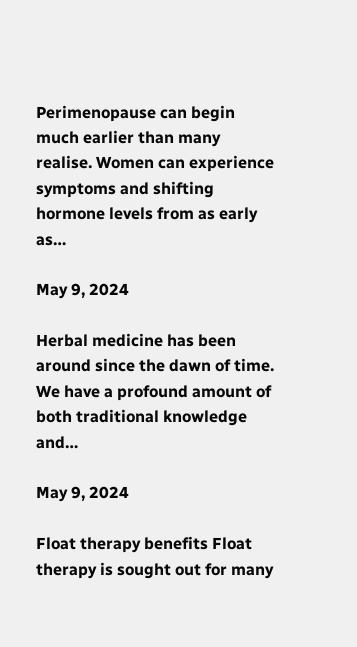Perimenopause can begin much earlier than many realise. Women can experience symptoms and shifting hormone levels from as early as…

May 9, 2024

Herbal medicine has been around since the dawn of time. We have a profound amount of both traditional knowledge and…

May 9, 2024

Float therapy benefits Float therapy is sought out for many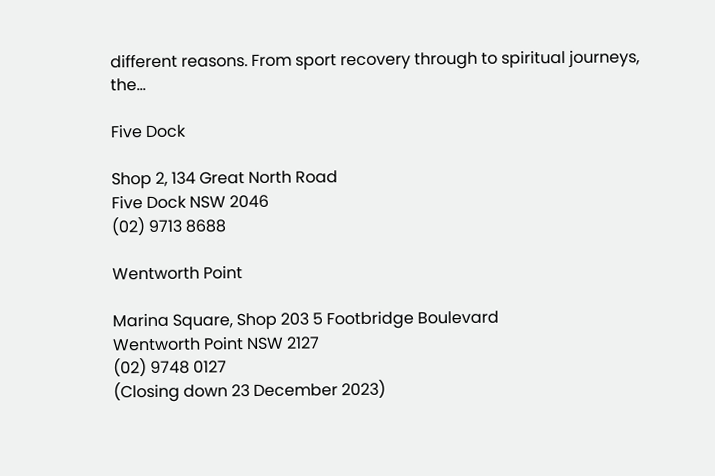different reasons. From sport recovery through to spiritual journeys, the…

Five Dock

Shop 2, 134 Great North Road
Five Dock NSW 2046
(02) 9713 8688

Wentworth Point

Marina Square, Shop 203 5 Footbridge Boulevard
Wentworth Point NSW 2127
(02) 9748 0127
(Closing down 23 December 2023)